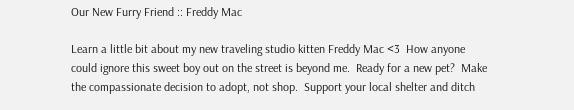Our New Furry Friend :: Freddy Mac

Learn a little bit about my new traveling studio kitten Freddy Mac <3  How anyone could ignore this sweet boy out on the street is beyond me.  Ready for a new pet?  Make the compassionate decision to adopt, not shop.  Support your local shelter and ditch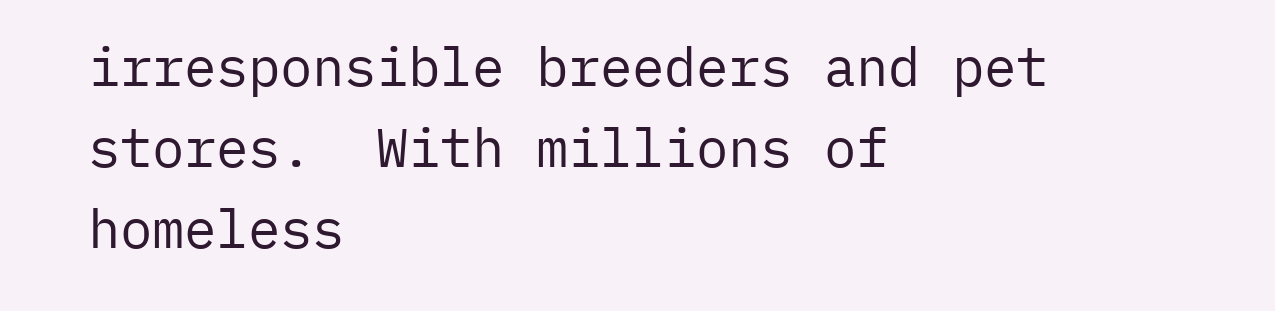irresponsible breeders and pet stores.  With millions of homeless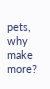pets, why make more?